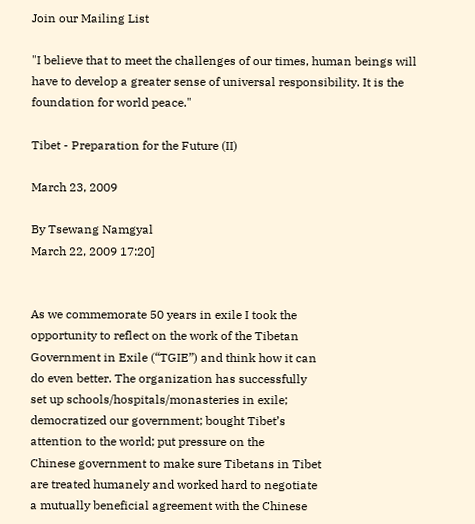Join our Mailing List

"I believe that to meet the challenges of our times, human beings will have to develop a greater sense of universal responsibility. It is the foundation for world peace."

Tibet - Preparation for the Future (II)

March 23, 2009

By Tsewang Namgyal
March 22, 2009 17:20]


As we commemorate 50 years in exile I took the
opportunity to reflect on the work of the Tibetan
Government in Exile (“TGIE”) and think how it can
do even better. The organization has successfully
set up schools/hospitals/monasteries in exile;
democratized our government; bought Tibet’s
attention to the world; put pressure on the
Chinese government to make sure Tibetans in Tibet
are treated humanely and worked hard to negotiate
a mutually beneficial agreement with the Chinese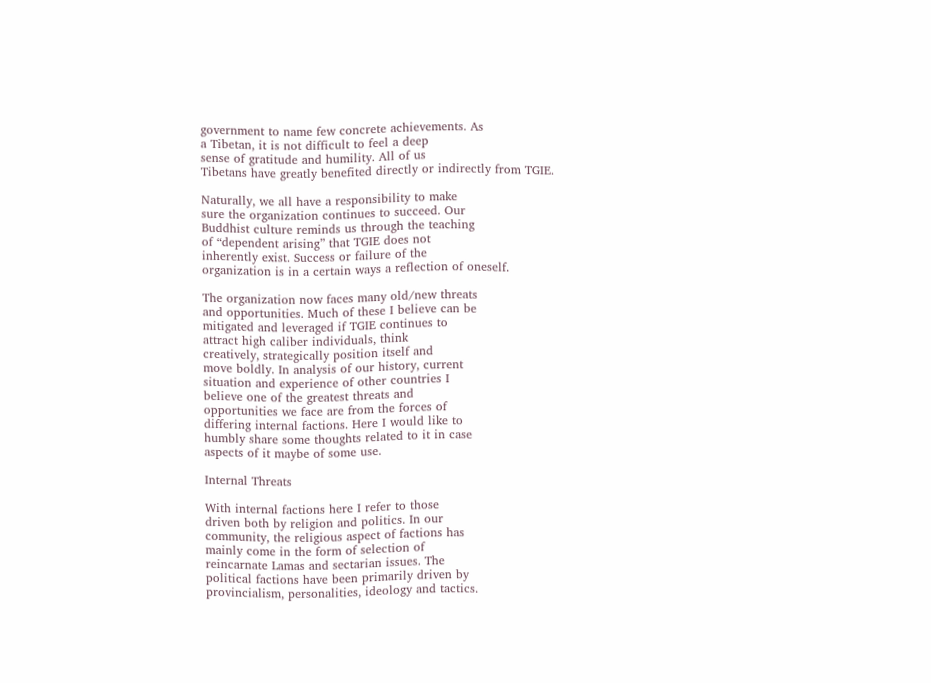government to name few concrete achievements. As
a Tibetan, it is not difficult to feel a deep
sense of gratitude and humility. All of us
Tibetans have greatly benefited directly or indirectly from TGIE.

Naturally, we all have a responsibility to make
sure the organization continues to succeed. Our
Buddhist culture reminds us through the teaching
of “dependent arising” that TGIE does not
inherently exist. Success or failure of the
organization is in a certain ways a reflection of oneself.

The organization now faces many old/new threats
and opportunities. Much of these I believe can be
mitigated and leveraged if TGIE continues to
attract high caliber individuals, think
creatively, strategically position itself and
move boldly. In analysis of our history, current
situation and experience of other countries I
believe one of the greatest threats and
opportunities we face are from the forces of
differing internal factions. Here I would like to
humbly share some thoughts related to it in case
aspects of it maybe of some use.

Internal Threats

With internal factions here I refer to those
driven both by religion and politics. In our
community, the religious aspect of factions has
mainly come in the form of selection of
reincarnate Lamas and sectarian issues. The
political factions have been primarily driven by
provincialism, personalities, ideology and tactics.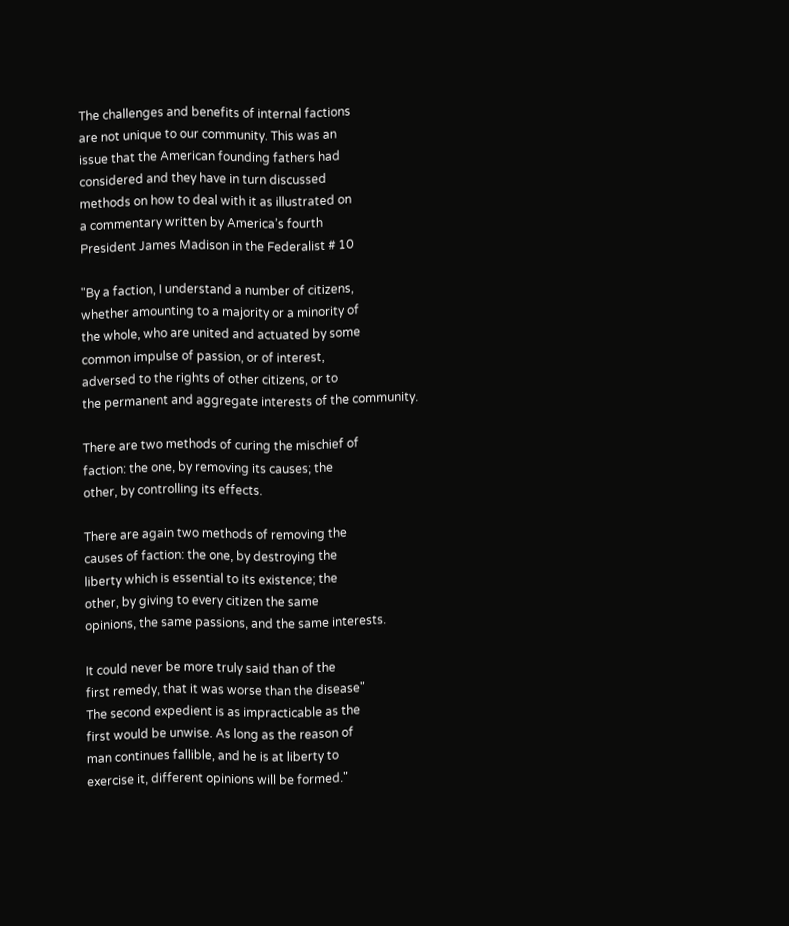The challenges and benefits of internal factions
are not unique to our community. This was an
issue that the American founding fathers had
considered and they have in turn discussed
methods on how to deal with it as illustrated on
a commentary written by America’s fourth
President James Madison in the Federalist # 10

"By a faction, I understand a number of citizens,
whether amounting to a majority or a minority of
the whole, who are united and actuated by some
common impulse of passion, or of interest,
adversed to the rights of other citizens, or to
the permanent and aggregate interests of the community.

There are two methods of curing the mischief of
faction: the one, by removing its causes; the
other, by controlling its effects.

There are again two methods of removing the
causes of faction: the one, by destroying the
liberty which is essential to its existence; the
other, by giving to every citizen the same
opinions, the same passions, and the same interests.

It could never be more truly said than of the
first remedy, that it was worse than the disease"
The second expedient is as impracticable as the
first would be unwise. As long as the reason of
man continues fallible, and he is at liberty to
exercise it, different opinions will be formed."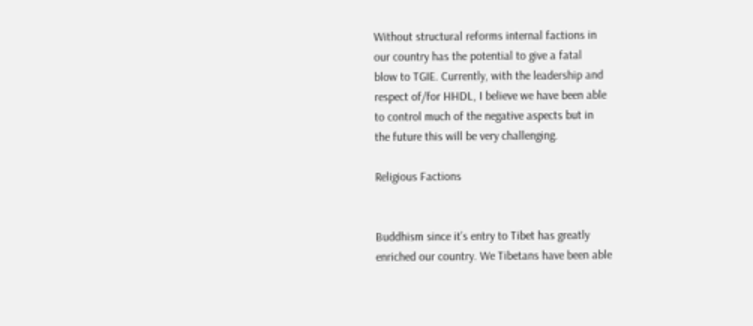Without structural reforms internal factions in
our country has the potential to give a fatal
blow to TGIE. Currently, with the leadership and
respect of/for HHDL, I believe we have been able
to control much of the negative aspects but in
the future this will be very challenging.

Religious Factions


Buddhism since it’s entry to Tibet has greatly
enriched our country. We Tibetans have been able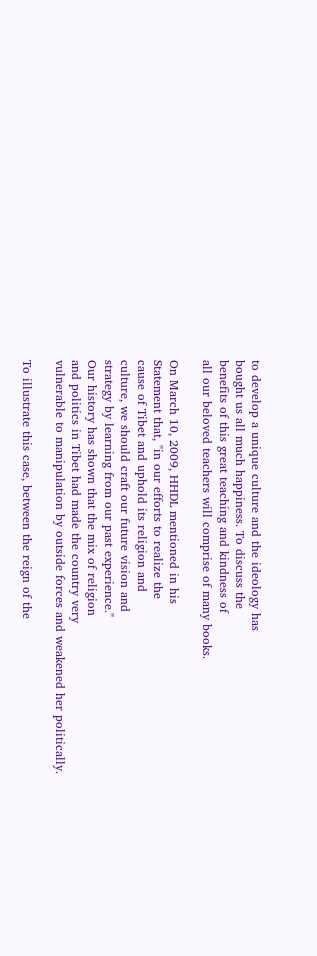to develop a unique culture and the ideology has
bought us all much happiness. To discuss the
benefits of this great teaching and kindness of
all our beloved teachers will comprise of many books.

On March 10, 2009, HHDL mentioned in his
Statement that, "in our efforts to realize the
cause of Tibet and uphold its religion and
culture, we should craft our future vision and
strategy by learning from our past experience."
Our history has shown that the mix of religion
and politics in Tibet had made the country very
vulnerable to manipulation by outside forces and weakened her politically.

To illustrate this case, between the reign of the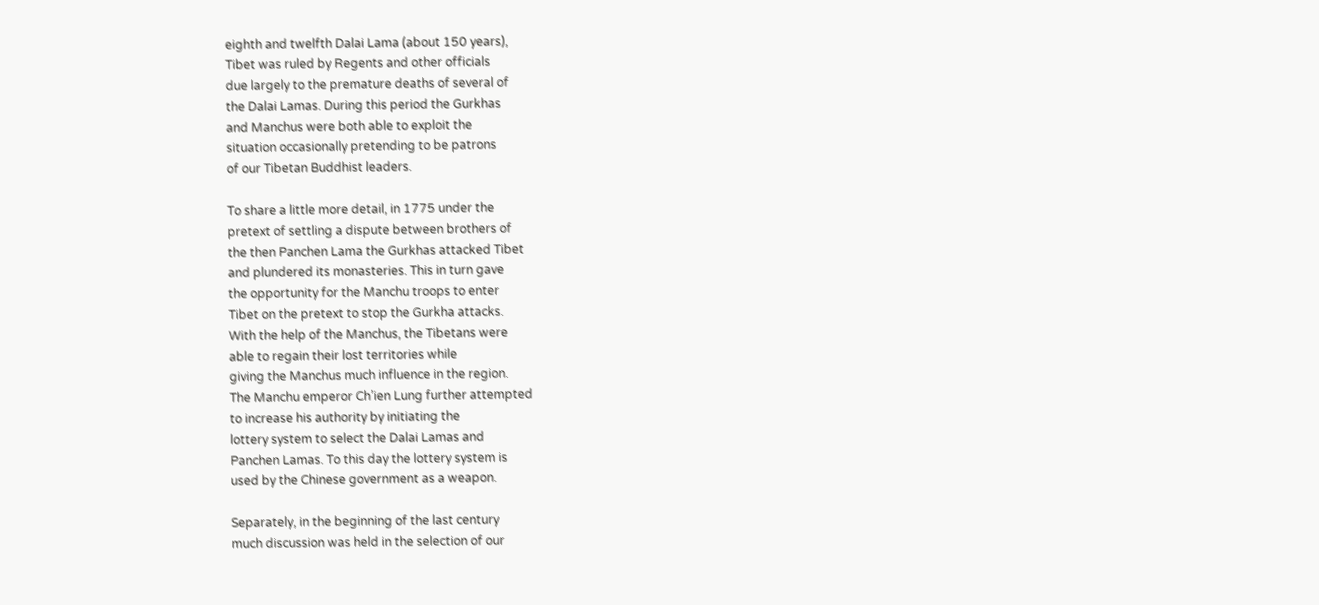eighth and twelfth Dalai Lama (about 150 years),
Tibet was ruled by Regents and other officials
due largely to the premature deaths of several of
the Dalai Lamas. During this period the Gurkhas
and Manchus were both able to exploit the
situation occasionally pretending to be patrons
of our Tibetan Buddhist leaders.

To share a little more detail, in 1775 under the
pretext of settling a dispute between brothers of
the then Panchen Lama the Gurkhas attacked Tibet
and plundered its monasteries. This in turn gave
the opportunity for the Manchu troops to enter
Tibet on the pretext to stop the Gurkha attacks.
With the help of the Manchus, the Tibetans were
able to regain their lost territories while
giving the Manchus much influence in the region.
The Manchu emperor Ch’ien Lung further attempted
to increase his authority by initiating the
lottery system to select the Dalai Lamas and
Panchen Lamas. To this day the lottery system is
used by the Chinese government as a weapon.

Separately, in the beginning of the last century
much discussion was held in the selection of our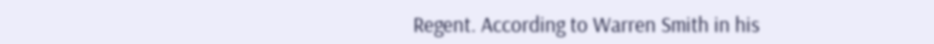Regent. According to Warren Smith in his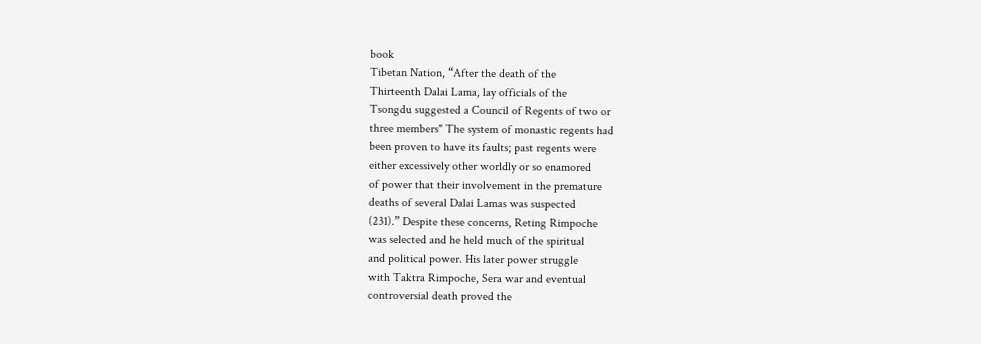book
Tibetan Nation, “After the death of the
Thirteenth Dalai Lama, lay officials of the
Tsongdu suggested a Council of Regents of two or
three members" The system of monastic regents had
been proven to have its faults; past regents were
either excessively other worldly or so enamored
of power that their involvement in the premature
deaths of several Dalai Lamas was suspected
(231).” Despite these concerns, Reting Rimpoche
was selected and he held much of the spiritual
and political power. His later power struggle
with Taktra Rimpoche, Sera war and eventual
controversial death proved the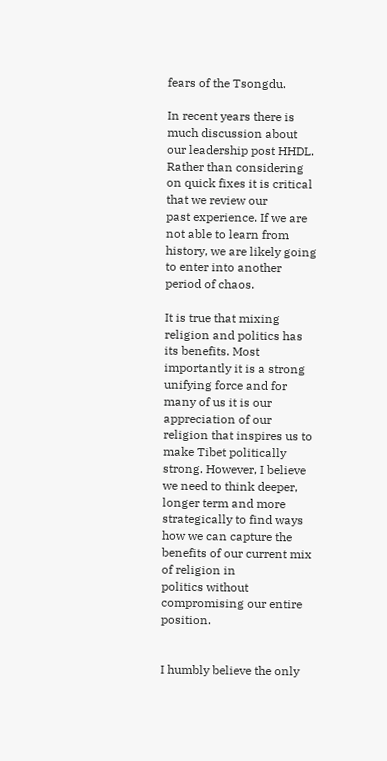fears of the Tsongdu.

In recent years there is much discussion about
our leadership post HHDL. Rather than considering
on quick fixes it is critical that we review our
past experience. If we are not able to learn from
history, we are likely going to enter into another period of chaos.

It is true that mixing religion and politics has
its benefits. Most importantly it is a strong
unifying force and for many of us it is our
appreciation of our religion that inspires us to
make Tibet politically strong. However, I believe
we need to think deeper, longer term and more
strategically to find ways how we can capture the
benefits of our current mix of religion in
politics without compromising our entire position.


I humbly believe the only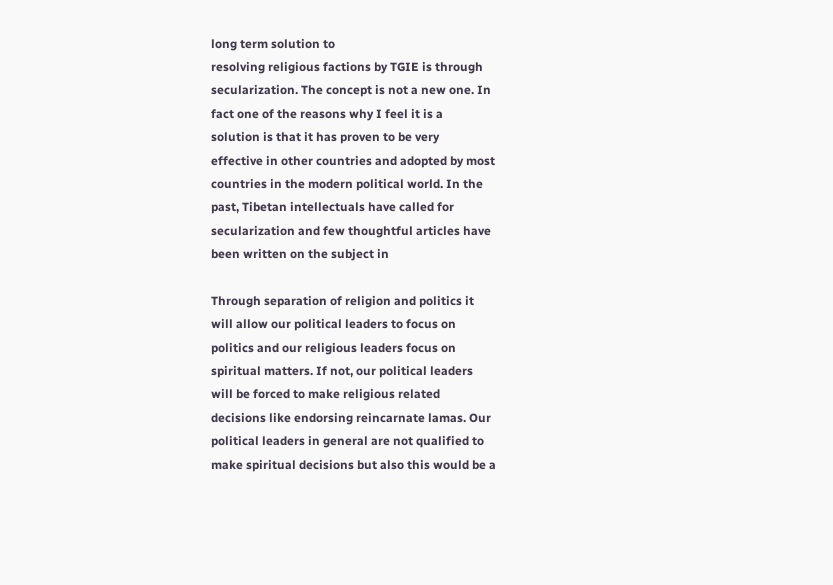long term solution to
resolving religious factions by TGIE is through
secularization. The concept is not a new one. In
fact one of the reasons why I feel it is a
solution is that it has proven to be very
effective in other countries and adopted by most
countries in the modern political world. In the
past, Tibetan intellectuals have called for
secularization and few thoughtful articles have
been written on the subject in

Through separation of religion and politics it
will allow our political leaders to focus on
politics and our religious leaders focus on
spiritual matters. If not, our political leaders
will be forced to make religious related
decisions like endorsing reincarnate lamas. Our
political leaders in general are not qualified to
make spiritual decisions but also this would be a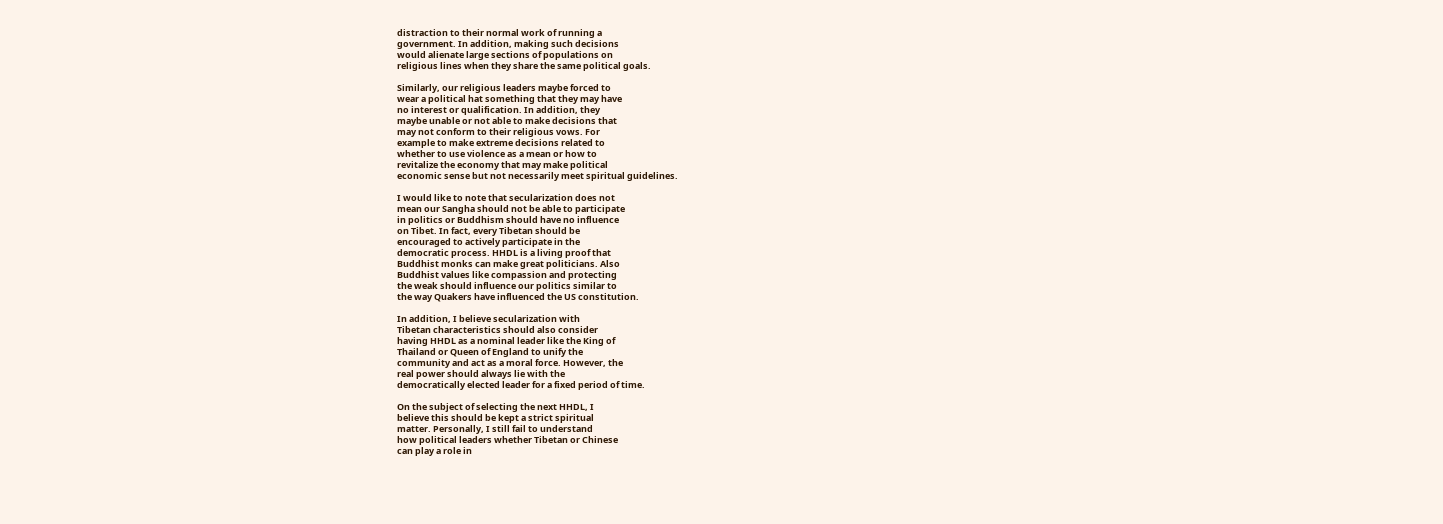distraction to their normal work of running a
government. In addition, making such decisions
would alienate large sections of populations on
religious lines when they share the same political goals.

Similarly, our religious leaders maybe forced to
wear a political hat something that they may have
no interest or qualification. In addition, they
maybe unable or not able to make decisions that
may not conform to their religious vows. For
example to make extreme decisions related to
whether to use violence as a mean or how to
revitalize the economy that may make political
economic sense but not necessarily meet spiritual guidelines.

I would like to note that secularization does not
mean our Sangha should not be able to participate
in politics or Buddhism should have no influence
on Tibet. In fact, every Tibetan should be
encouraged to actively participate in the
democratic process. HHDL is a living proof that
Buddhist monks can make great politicians. Also
Buddhist values like compassion and protecting
the weak should influence our politics similar to
the way Quakers have influenced the US constitution.

In addition, I believe secularization with
Tibetan characteristics should also consider
having HHDL as a nominal leader like the King of
Thailand or Queen of England to unify the
community and act as a moral force. However, the
real power should always lie with the
democratically elected leader for a fixed period of time.

On the subject of selecting the next HHDL, I
believe this should be kept a strict spiritual
matter. Personally, I still fail to understand
how political leaders whether Tibetan or Chinese
can play a role in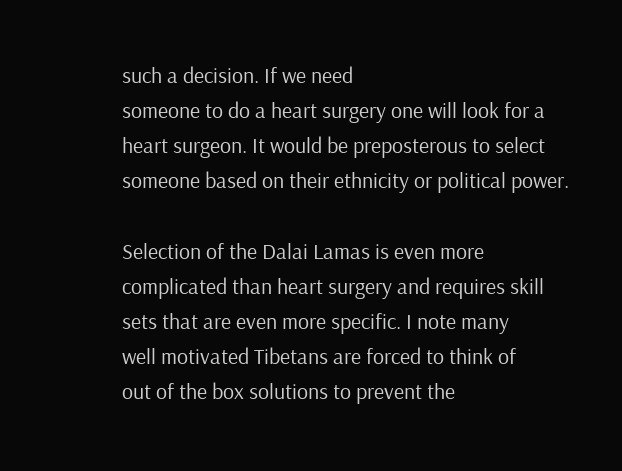such a decision. If we need
someone to do a heart surgery one will look for a
heart surgeon. It would be preposterous to select
someone based on their ethnicity or political power.

Selection of the Dalai Lamas is even more
complicated than heart surgery and requires skill
sets that are even more specific. I note many
well motivated Tibetans are forced to think of
out of the box solutions to prevent the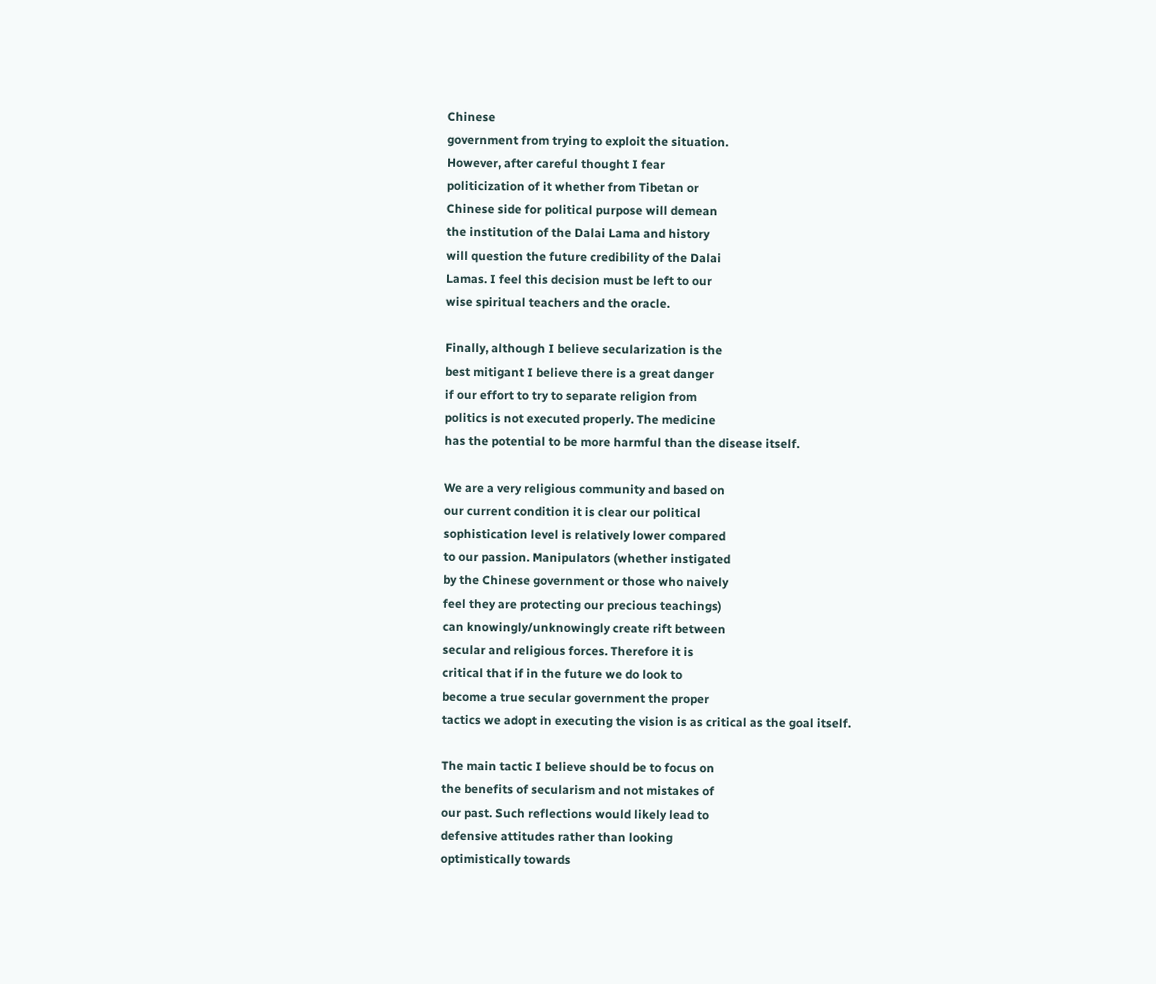Chinese
government from trying to exploit the situation.
However, after careful thought I fear
politicization of it whether from Tibetan or
Chinese side for political purpose will demean
the institution of the Dalai Lama and history
will question the future credibility of the Dalai
Lamas. I feel this decision must be left to our
wise spiritual teachers and the oracle.

Finally, although I believe secularization is the
best mitigant I believe there is a great danger
if our effort to try to separate religion from
politics is not executed properly. The medicine
has the potential to be more harmful than the disease itself.

We are a very religious community and based on
our current condition it is clear our political
sophistication level is relatively lower compared
to our passion. Manipulators (whether instigated
by the Chinese government or those who naively
feel they are protecting our precious teachings)
can knowingly/unknowingly create rift between
secular and religious forces. Therefore it is
critical that if in the future we do look to
become a true secular government the proper
tactics we adopt in executing the vision is as critical as the goal itself.

The main tactic I believe should be to focus on
the benefits of secularism and not mistakes of
our past. Such reflections would likely lead to
defensive attitudes rather than looking
optimistically towards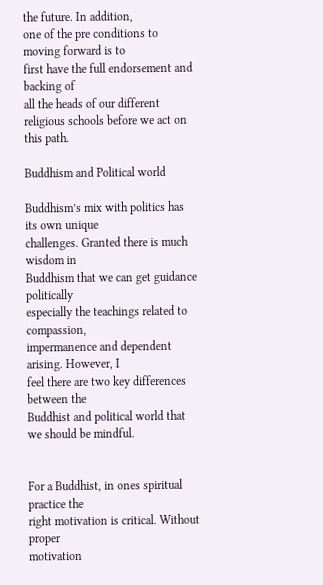the future. In addition,
one of the pre conditions to moving forward is to
first have the full endorsement and backing of
all the heads of our different religious schools before we act on this path.

Buddhism and Political world

Buddhism’s mix with politics has its own unique
challenges. Granted there is much wisdom in
Buddhism that we can get guidance politically
especially the teachings related to compassion,
impermanence and dependent arising. However, I
feel there are two key differences between the
Buddhist and political world that we should be mindful.


For a Buddhist, in ones spiritual practice the
right motivation is critical. Without proper
motivation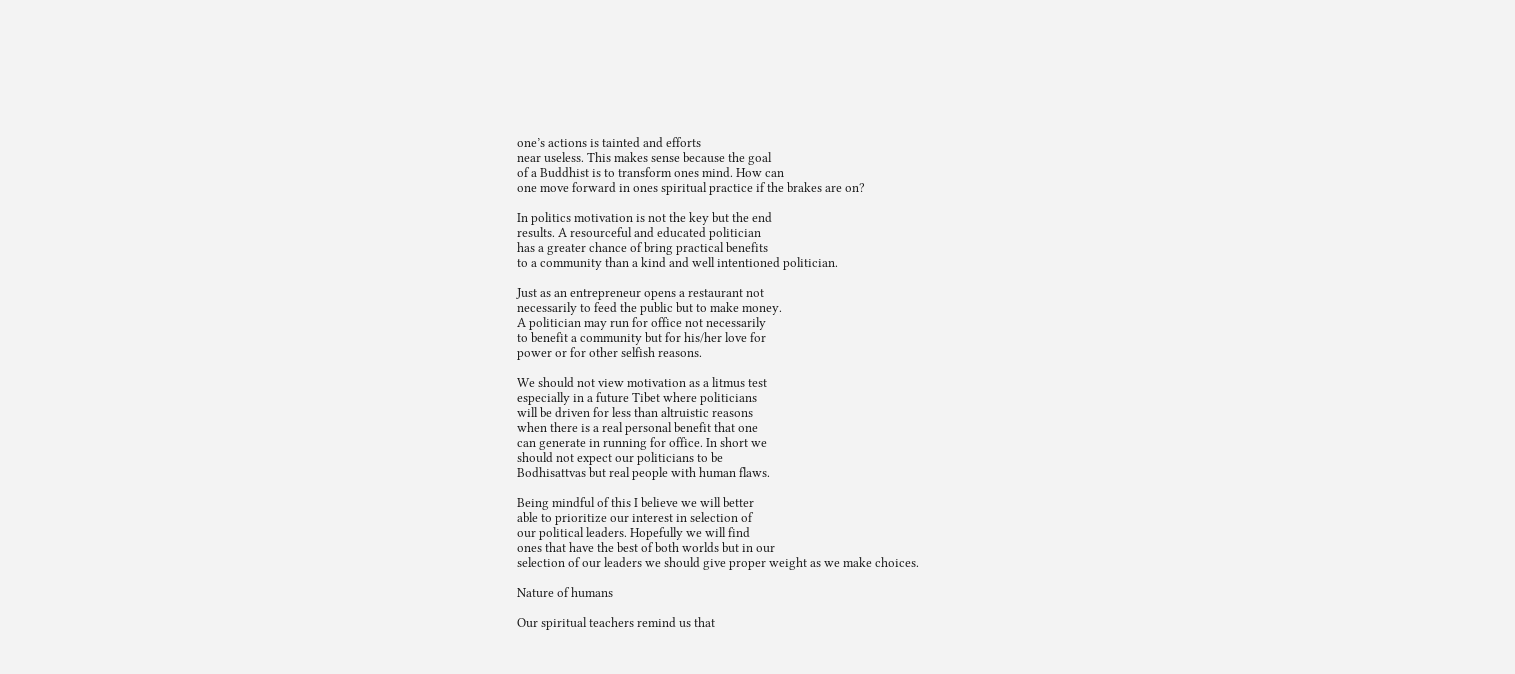one’s actions is tainted and efforts
near useless. This makes sense because the goal
of a Buddhist is to transform ones mind. How can
one move forward in ones spiritual practice if the brakes are on?

In politics motivation is not the key but the end
results. A resourceful and educated politician
has a greater chance of bring practical benefits
to a community than a kind and well intentioned politician.

Just as an entrepreneur opens a restaurant not
necessarily to feed the public but to make money.
A politician may run for office not necessarily
to benefit a community but for his/her love for
power or for other selfish reasons.

We should not view motivation as a litmus test
especially in a future Tibet where politicians
will be driven for less than altruistic reasons
when there is a real personal benefit that one
can generate in running for office. In short we
should not expect our politicians to be
Bodhisattvas but real people with human flaws.

Being mindful of this I believe we will better
able to prioritize our interest in selection of
our political leaders. Hopefully we will find
ones that have the best of both worlds but in our
selection of our leaders we should give proper weight as we make choices.

Nature of humans

Our spiritual teachers remind us that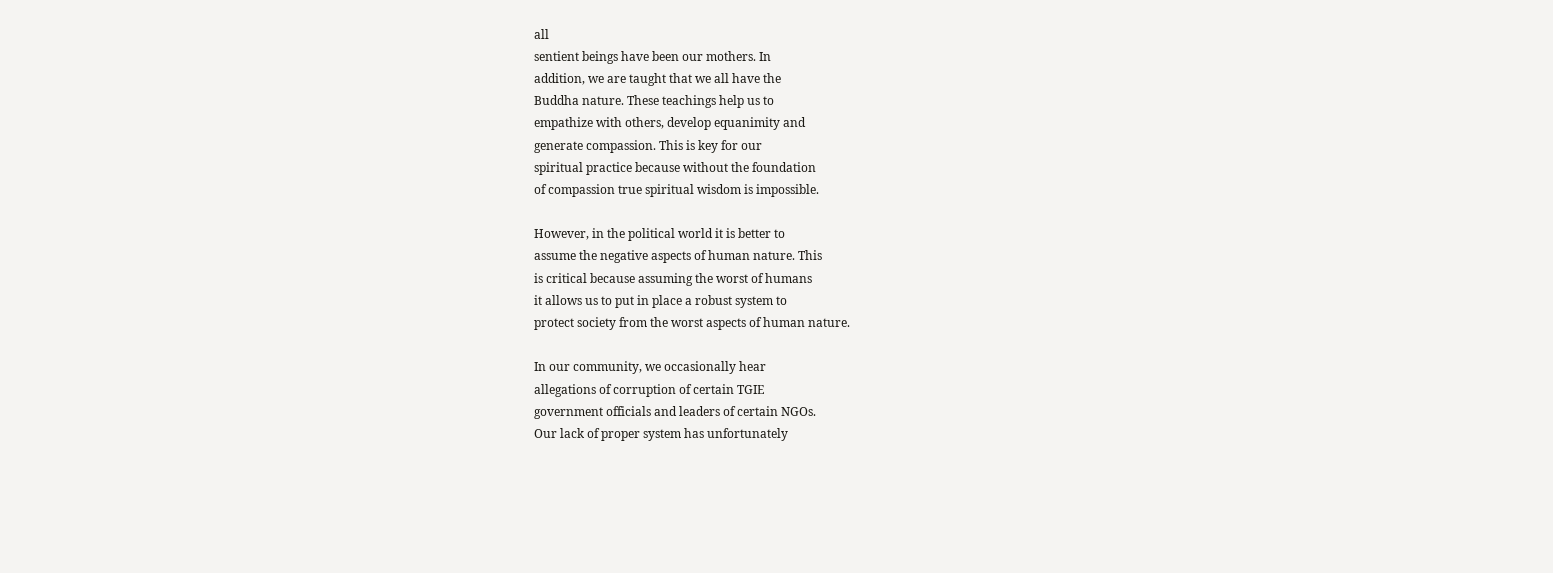all
sentient beings have been our mothers. In
addition, we are taught that we all have the
Buddha nature. These teachings help us to
empathize with others, develop equanimity and
generate compassion. This is key for our
spiritual practice because without the foundation
of compassion true spiritual wisdom is impossible.

However, in the political world it is better to
assume the negative aspects of human nature. This
is critical because assuming the worst of humans
it allows us to put in place a robust system to
protect society from the worst aspects of human nature.

In our community, we occasionally hear
allegations of corruption of certain TGIE
government officials and leaders of certain NGOs.
Our lack of proper system has unfortunately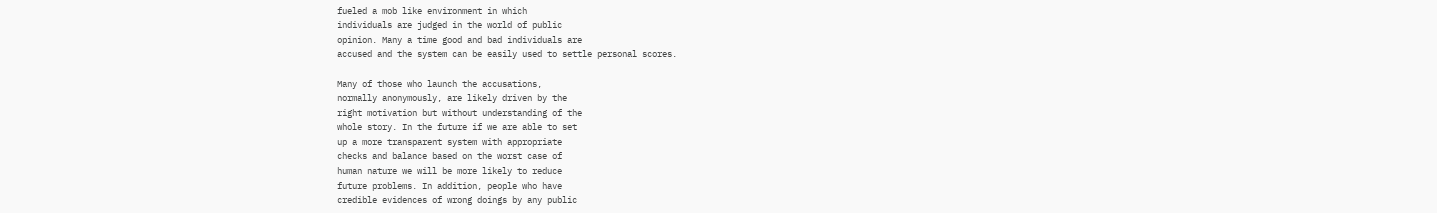fueled a mob like environment in which
individuals are judged in the world of public
opinion. Many a time good and bad individuals are
accused and the system can be easily used to settle personal scores.

Many of those who launch the accusations,
normally anonymously, are likely driven by the
right motivation but without understanding of the
whole story. In the future if we are able to set
up a more transparent system with appropriate
checks and balance based on the worst case of
human nature we will be more likely to reduce
future problems. In addition, people who have
credible evidences of wrong doings by any public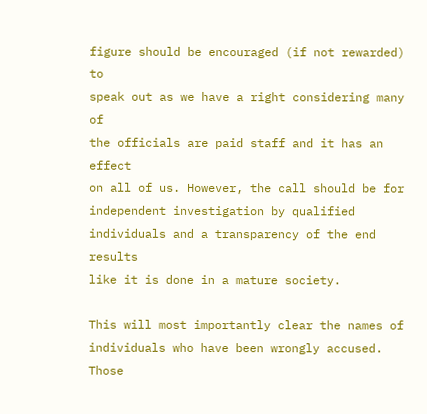figure should be encouraged (if not rewarded) to
speak out as we have a right considering many of
the officials are paid staff and it has an effect
on all of us. However, the call should be for
independent investigation by qualified
individuals and a transparency of the end results
like it is done in a mature society.

This will most importantly clear the names of
individuals who have been wrongly accused. Those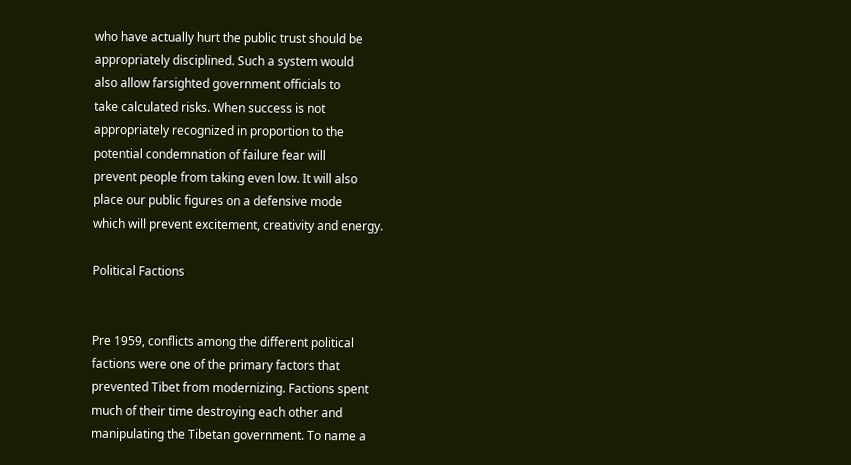who have actually hurt the public trust should be
appropriately disciplined. Such a system would
also allow farsighted government officials to
take calculated risks. When success is not
appropriately recognized in proportion to the
potential condemnation of failure fear will
prevent people from taking even low. It will also
place our public figures on a defensive mode
which will prevent excitement, creativity and energy.

Political Factions


Pre 1959, conflicts among the different political
factions were one of the primary factors that
prevented Tibet from modernizing. Factions spent
much of their time destroying each other and
manipulating the Tibetan government. To name a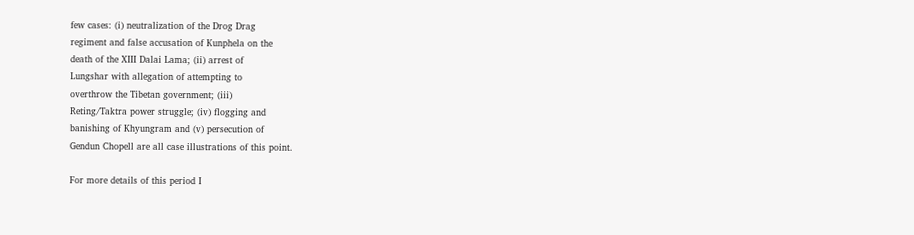few cases: (i) neutralization of the Drog Drag
regiment and false accusation of Kunphela on the
death of the XIII Dalai Lama; (ii) arrest of
Lungshar with allegation of attempting to
overthrow the Tibetan government; (iii)
Reting/Taktra power struggle; (iv) flogging and
banishing of Khyungram and (v) persecution of
Gendun Chopell are all case illustrations of this point.

For more details of this period I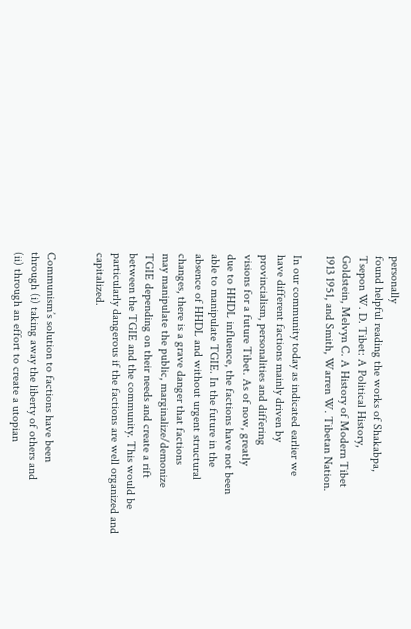personally
found helpful reading the works of Shakabpa,
Tsepon W. D. Tibet: A Political History,
Goldstein, Melvyn C. A History of Modern Tibet
1913 1951, and Smith, Warren W. Tibetan Nation.

In our community today as indicated earlier we
have different factions mainly driven by
provincialism, personalities and differing
visions for a future Tibet. As of now, greatly
due to HHDL influence, the factions have not been
able to manipulate TGIE. In the future in the
absence of HHDL and without urgent structural
changes, there is a grave danger that factions
may manipulate the public, marginalize/demonize
TGIE depending on their needs and create a rift
between the TGIE and the community. This would be
particularly dangerous if the factions are well organized and capitalized.


Communism’s solution to factions have been
through (i) taking away the liberty of others and
(ii) through an effort to create a utopian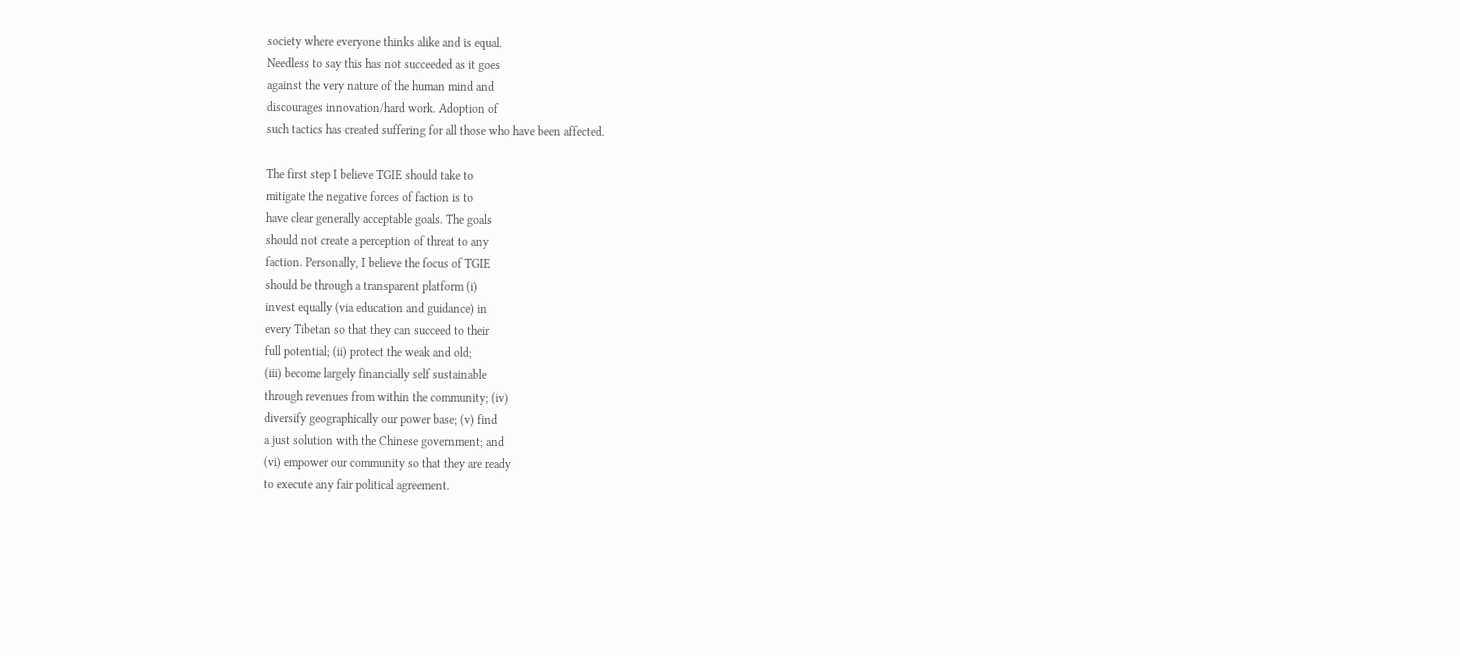society where everyone thinks alike and is equal.
Needless to say this has not succeeded as it goes
against the very nature of the human mind and
discourages innovation/hard work. Adoption of
such tactics has created suffering for all those who have been affected.

The first step I believe TGIE should take to
mitigate the negative forces of faction is to
have clear generally acceptable goals. The goals
should not create a perception of threat to any
faction. Personally, I believe the focus of TGIE
should be through a transparent platform (i)
invest equally (via education and guidance) in
every Tibetan so that they can succeed to their
full potential; (ii) protect the weak and old;
(iii) become largely financially self sustainable
through revenues from within the community; (iv)
diversify geographically our power base; (v) find
a just solution with the Chinese government; and
(vi) empower our community so that they are ready
to execute any fair political agreement.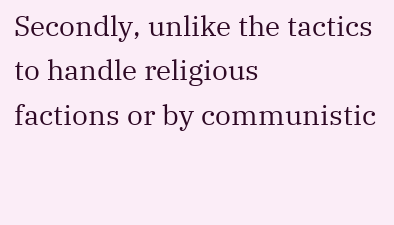Secondly, unlike the tactics to handle religious
factions or by communistic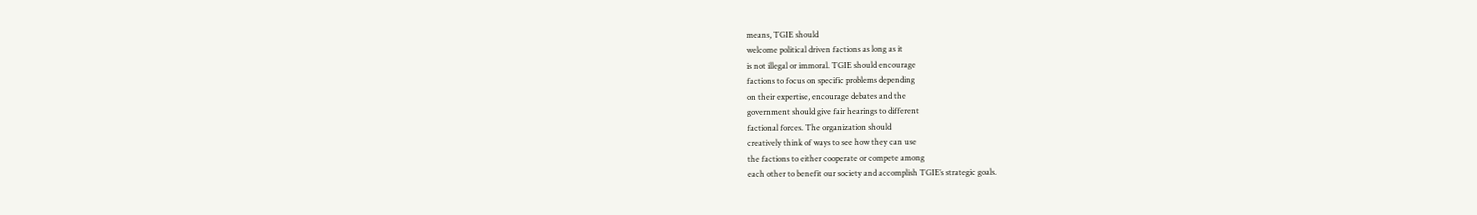means, TGIE should
welcome political driven factions as long as it
is not illegal or immoral. TGIE should encourage
factions to focus on specific problems depending
on their expertise, encourage debates and the
government should give fair hearings to different
factional forces. The organization should
creatively think of ways to see how they can use
the factions to either cooperate or compete among
each other to benefit our society and accomplish TGIE’s strategic goals.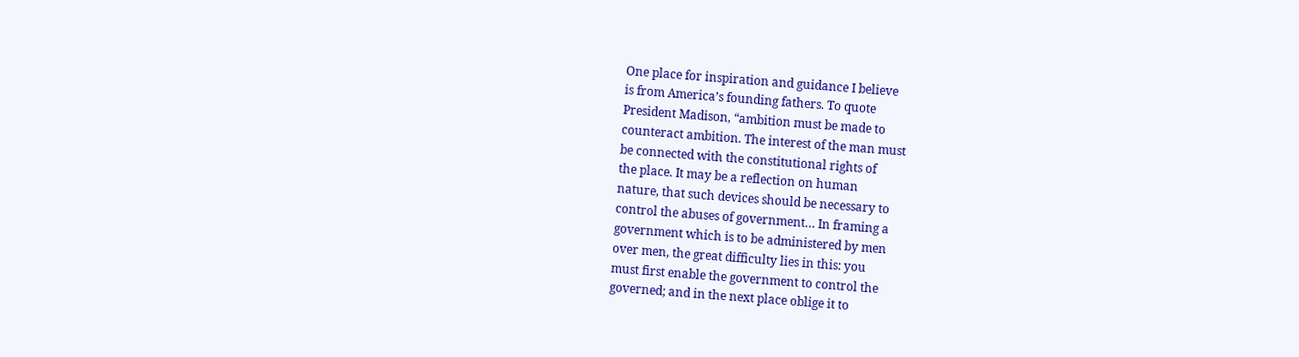One place for inspiration and guidance I believe
is from America’s founding fathers. To quote
President Madison, “ambition must be made to
counteract ambition. The interest of the man must
be connected with the constitutional rights of
the place. It may be a reflection on human
nature, that such devices should be necessary to
control the abuses of government… In framing a
government which is to be administered by men
over men, the great difficulty lies in this: you
must first enable the government to control the
governed; and in the next place oblige it to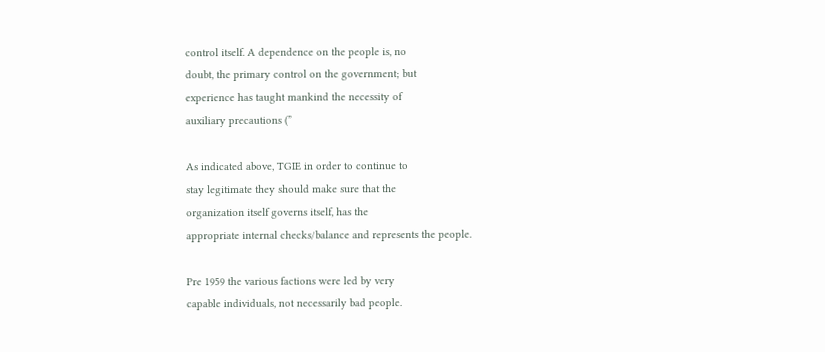control itself. A dependence on the people is, no
doubt, the primary control on the government; but
experience has taught mankind the necessity of
auxiliary precautions (”

As indicated above, TGIE in order to continue to
stay legitimate they should make sure that the
organization itself governs itself, has the
appropriate internal checks/balance and represents the people.

Pre 1959 the various factions were led by very
capable individuals, not necessarily bad people.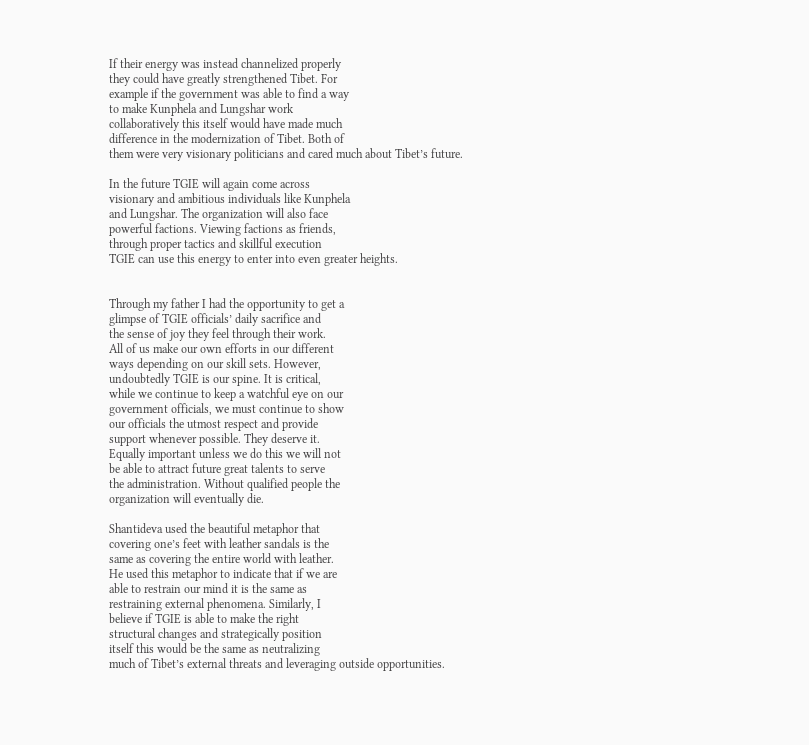If their energy was instead channelized properly
they could have greatly strengthened Tibet. For
example if the government was able to find a way
to make Kunphela and Lungshar work
collaboratively this itself would have made much
difference in the modernization of Tibet. Both of
them were very visionary politicians and cared much about Tibet’s future.

In the future TGIE will again come across
visionary and ambitious individuals like Kunphela
and Lungshar. The organization will also face
powerful factions. Viewing factions as friends,
through proper tactics and skillful execution
TGIE can use this energy to enter into even greater heights.


Through my father I had the opportunity to get a
glimpse of TGIE officials’ daily sacrifice and
the sense of joy they feel through their work.
All of us make our own efforts in our different
ways depending on our skill sets. However,
undoubtedly TGIE is our spine. It is critical,
while we continue to keep a watchful eye on our
government officials, we must continue to show
our officials the utmost respect and provide
support whenever possible. They deserve it.
Equally important unless we do this we will not
be able to attract future great talents to serve
the administration. Without qualified people the
organization will eventually die.

Shantideva used the beautiful metaphor that
covering one’s feet with leather sandals is the
same as covering the entire world with leather.
He used this metaphor to indicate that if we are
able to restrain our mind it is the same as
restraining external phenomena. Similarly, I
believe if TGIE is able to make the right
structural changes and strategically position
itself this would be the same as neutralizing
much of Tibet’s external threats and leveraging outside opportunities.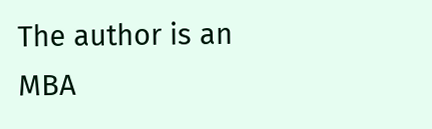The author is an MBA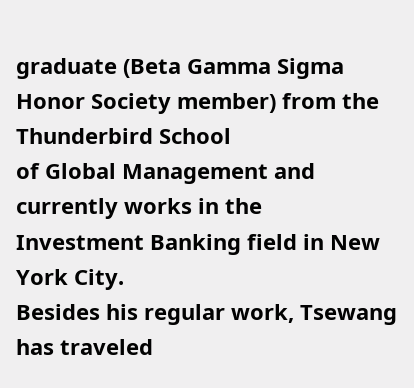graduate (Beta Gamma Sigma
Honor Society member) from the Thunderbird School
of Global Management and currently works in the
Investment Banking field in New York City.
Besides his regular work, Tsewang has traveled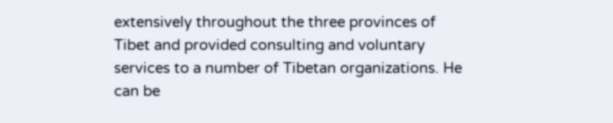extensively throughout the three provinces of
Tibet and provided consulting and voluntary
services to a number of Tibetan organizations. He
can be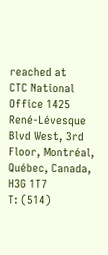reached at
CTC National Office 1425 René-Lévesque Blvd West, 3rd Floor, Montréal, Québec, Canada, H3G 1T7
T: (514)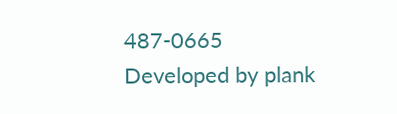487-0665
Developed by plank